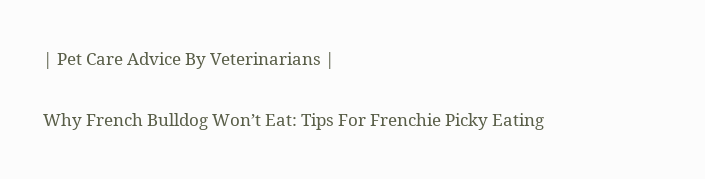| Pet Care Advice By Veterinarians |

Why French Bulldog Won’t Eat: Tips For Frenchie Picky Eating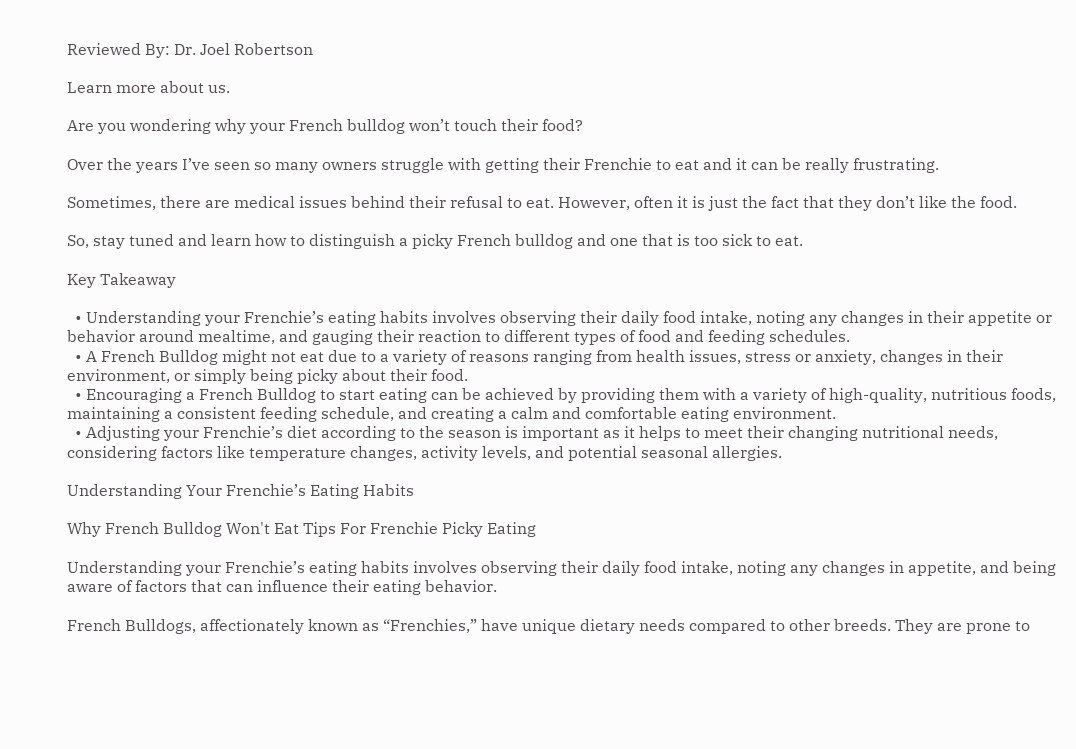Reviewed By: Dr. Joel Robertson

Learn more about us.

Are you wondering why your French bulldog won’t touch their food?

Over the years I’ve seen so many owners struggle with getting their Frenchie to eat and it can be really frustrating.

Sometimes, there are medical issues behind their refusal to eat. However, often it is just the fact that they don’t like the food.

So, stay tuned and learn how to distinguish a picky French bulldog and one that is too sick to eat.

Key Takeaway

  • Understanding your Frenchie’s eating habits involves observing their daily food intake, noting any changes in their appetite or behavior around mealtime, and gauging their reaction to different types of food and feeding schedules.
  • A French Bulldog might not eat due to a variety of reasons ranging from health issues, stress or anxiety, changes in their environment, or simply being picky about their food.
  • Encouraging a French Bulldog to start eating can be achieved by providing them with a variety of high-quality, nutritious foods, maintaining a consistent feeding schedule, and creating a calm and comfortable eating environment.
  • Adjusting your Frenchie’s diet according to the season is important as it helps to meet their changing nutritional needs, considering factors like temperature changes, activity levels, and potential seasonal allergies.

Understanding Your Frenchie’s Eating Habits

Why French Bulldog Won't Eat Tips For Frenchie Picky Eating

Understanding your Frenchie’s eating habits involves observing their daily food intake, noting any changes in appetite, and being aware of factors that can influence their eating behavior.

French Bulldogs, affectionately known as “Frenchies,” have unique dietary needs compared to other breeds. They are prone to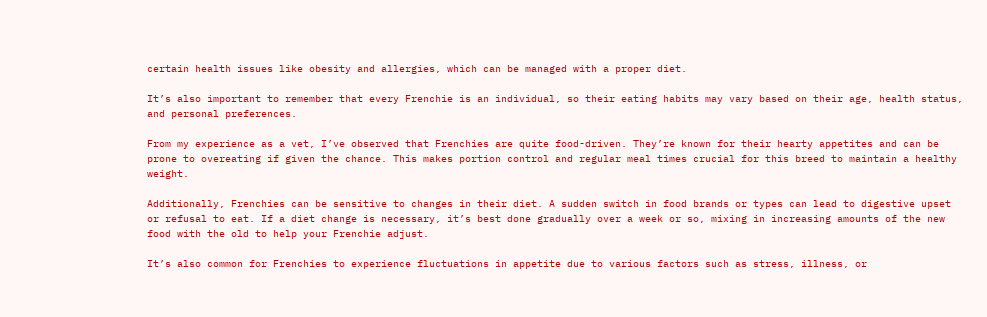certain health issues like obesity and allergies, which can be managed with a proper diet.

It’s also important to remember that every Frenchie is an individual, so their eating habits may vary based on their age, health status, and personal preferences.

From my experience as a vet, I’ve observed that Frenchies are quite food-driven. They’re known for their hearty appetites and can be prone to overeating if given the chance. This makes portion control and regular meal times crucial for this breed to maintain a healthy weight.

Additionally, Frenchies can be sensitive to changes in their diet. A sudden switch in food brands or types can lead to digestive upset or refusal to eat. If a diet change is necessary, it’s best done gradually over a week or so, mixing in increasing amounts of the new food with the old to help your Frenchie adjust.

It’s also common for Frenchies to experience fluctuations in appetite due to various factors such as stress, illness, or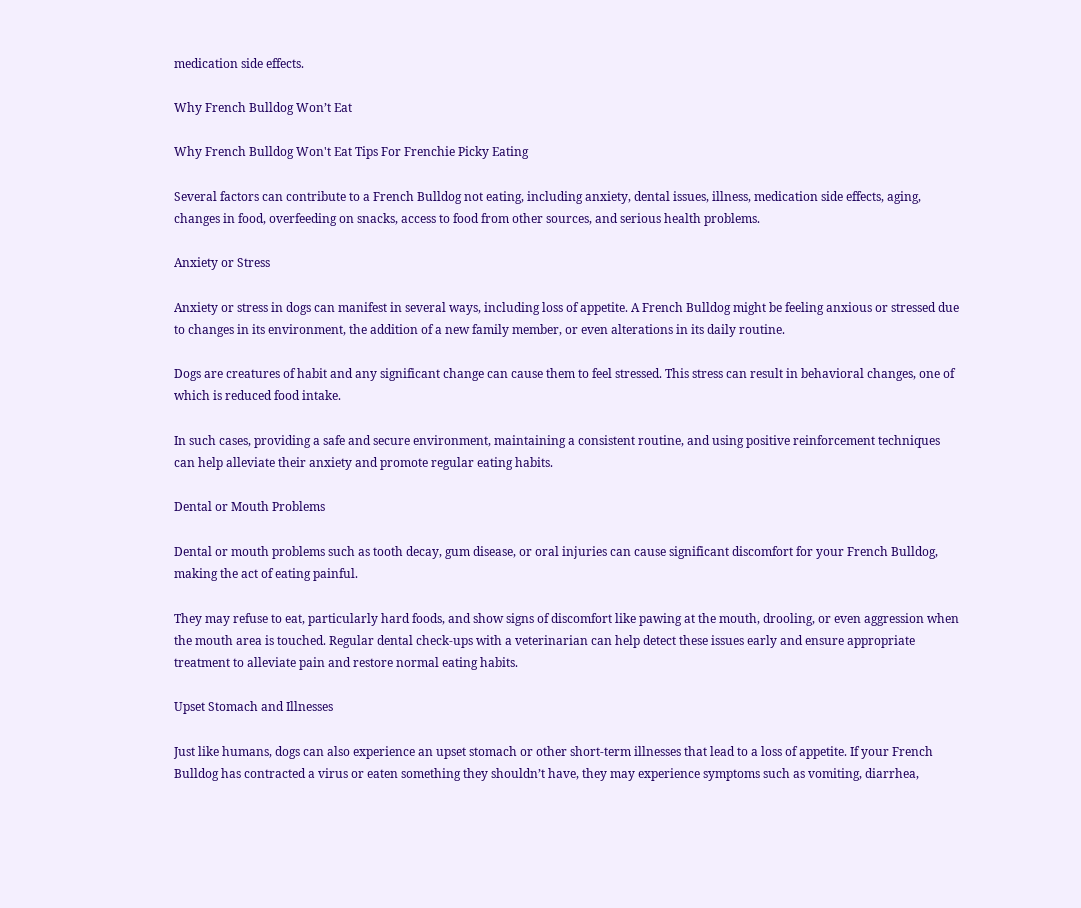medication side effects.

Why French Bulldog Won’t Eat

Why French Bulldog Won't Eat Tips For Frenchie Picky Eating

Several factors can contribute to a French Bulldog not eating, including anxiety, dental issues, illness, medication side effects, aging, changes in food, overfeeding on snacks, access to food from other sources, and serious health problems.

Anxiety or Stress

Anxiety or stress in dogs can manifest in several ways, including loss of appetite. A French Bulldog might be feeling anxious or stressed due to changes in its environment, the addition of a new family member, or even alterations in its daily routine.

Dogs are creatures of habit and any significant change can cause them to feel stressed. This stress can result in behavioral changes, one of which is reduced food intake.

In such cases, providing a safe and secure environment, maintaining a consistent routine, and using positive reinforcement techniques can help alleviate their anxiety and promote regular eating habits.

Dental or Mouth Problems

Dental or mouth problems such as tooth decay, gum disease, or oral injuries can cause significant discomfort for your French Bulldog, making the act of eating painful.

They may refuse to eat, particularly hard foods, and show signs of discomfort like pawing at the mouth, drooling, or even aggression when the mouth area is touched. Regular dental check-ups with a veterinarian can help detect these issues early and ensure appropriate treatment to alleviate pain and restore normal eating habits.

Upset Stomach and Illnesses

Just like humans, dogs can also experience an upset stomach or other short-term illnesses that lead to a loss of appetite. If your French Bulldog has contracted a virus or eaten something they shouldn’t have, they may experience symptoms such as vomiting, diarrhea,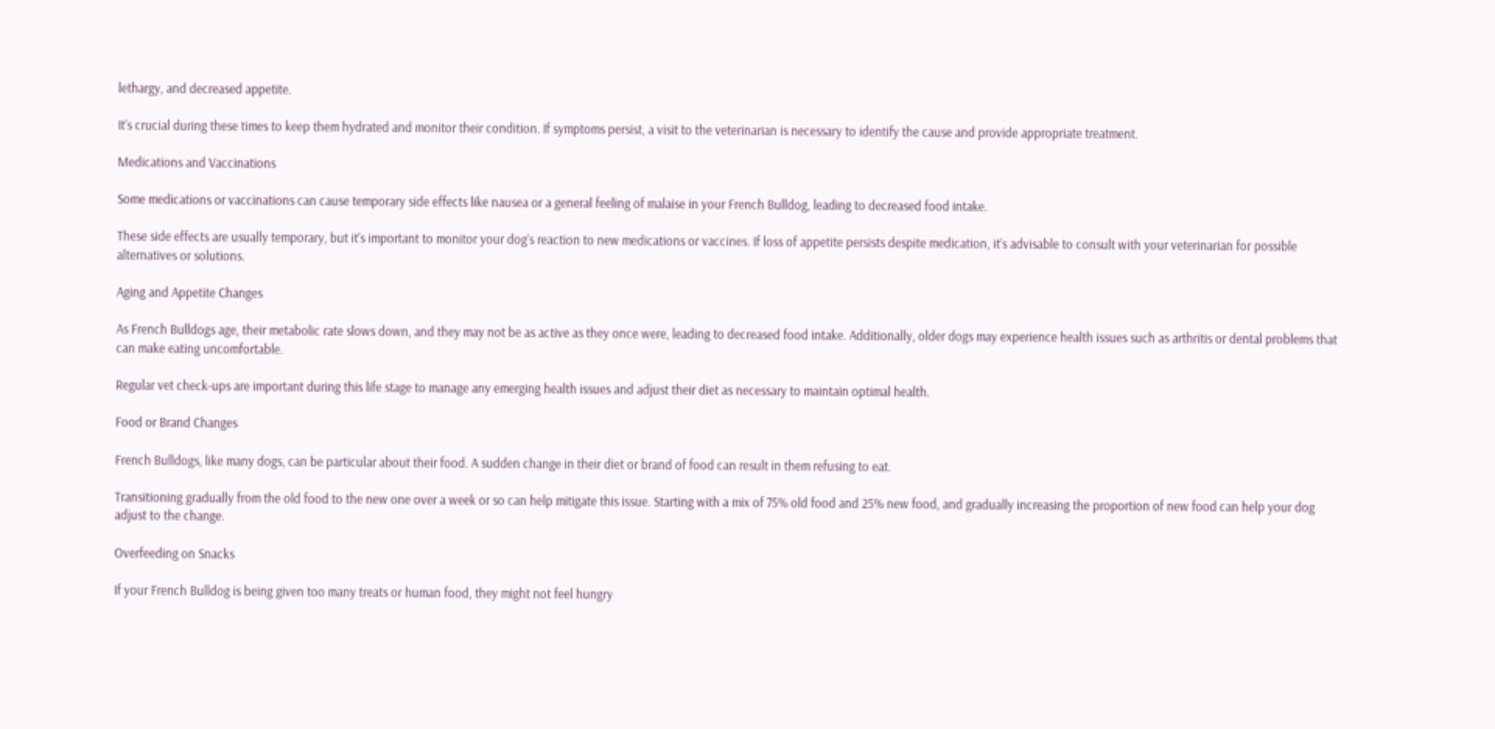lethargy, and decreased appetite.

It’s crucial during these times to keep them hydrated and monitor their condition. If symptoms persist, a visit to the veterinarian is necessary to identify the cause and provide appropriate treatment.

Medications and Vaccinations

Some medications or vaccinations can cause temporary side effects like nausea or a general feeling of malaise in your French Bulldog, leading to decreased food intake.

These side effects are usually temporary, but it’s important to monitor your dog’s reaction to new medications or vaccines. If loss of appetite persists despite medication, it’s advisable to consult with your veterinarian for possible alternatives or solutions.

Aging and Appetite Changes

As French Bulldogs age, their metabolic rate slows down, and they may not be as active as they once were, leading to decreased food intake. Additionally, older dogs may experience health issues such as arthritis or dental problems that can make eating uncomfortable.

Regular vet check-ups are important during this life stage to manage any emerging health issues and adjust their diet as necessary to maintain optimal health.

Food or Brand Changes

French Bulldogs, like many dogs, can be particular about their food. A sudden change in their diet or brand of food can result in them refusing to eat.

Transitioning gradually from the old food to the new one over a week or so can help mitigate this issue. Starting with a mix of 75% old food and 25% new food, and gradually increasing the proportion of new food can help your dog adjust to the change.

Overfeeding on Snacks

If your French Bulldog is being given too many treats or human food, they might not feel hungry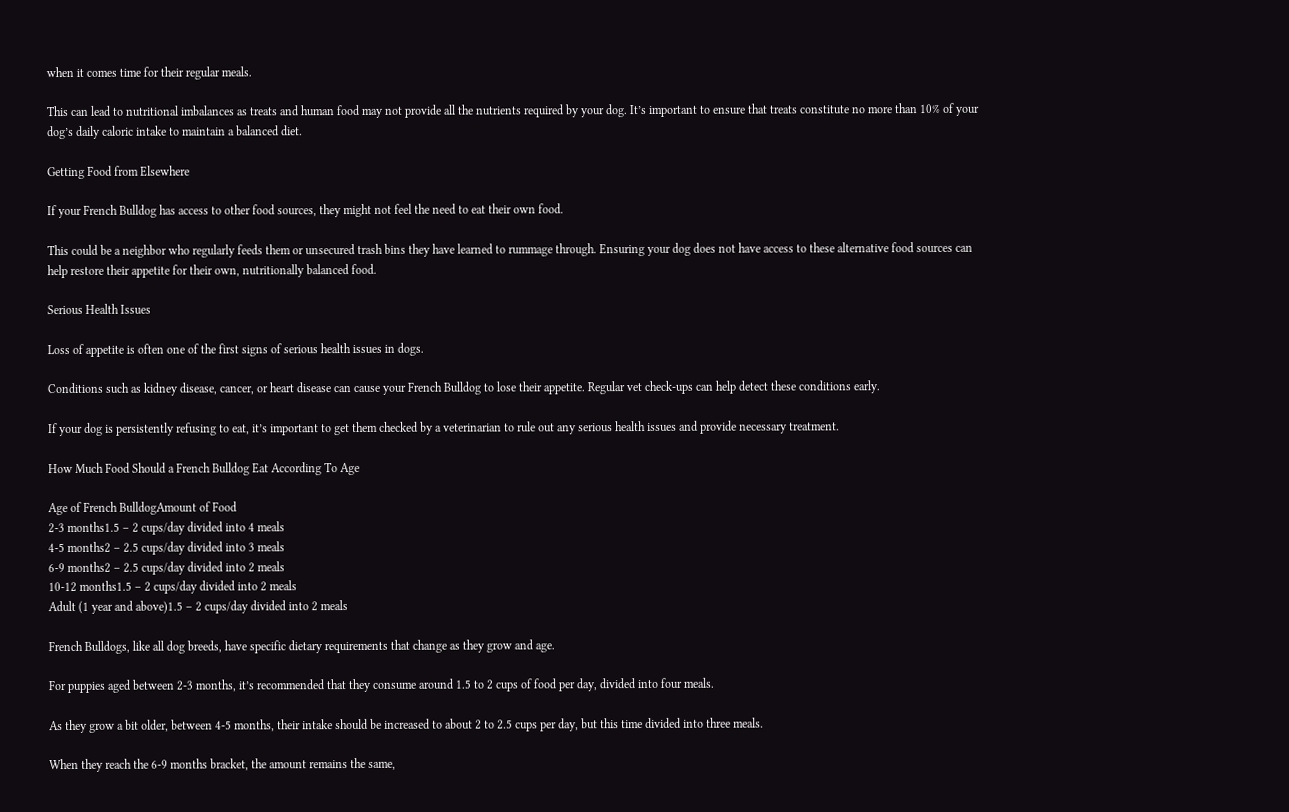when it comes time for their regular meals.

This can lead to nutritional imbalances as treats and human food may not provide all the nutrients required by your dog. It’s important to ensure that treats constitute no more than 10% of your dog’s daily caloric intake to maintain a balanced diet.

Getting Food from Elsewhere

If your French Bulldog has access to other food sources, they might not feel the need to eat their own food.

This could be a neighbor who regularly feeds them or unsecured trash bins they have learned to rummage through. Ensuring your dog does not have access to these alternative food sources can help restore their appetite for their own, nutritionally balanced food.

Serious Health Issues

Loss of appetite is often one of the first signs of serious health issues in dogs.

Conditions such as kidney disease, cancer, or heart disease can cause your French Bulldog to lose their appetite. Regular vet check-ups can help detect these conditions early.

If your dog is persistently refusing to eat, it’s important to get them checked by a veterinarian to rule out any serious health issues and provide necessary treatment.

How Much Food Should a French Bulldog Eat According To Age

Age of French BulldogAmount of Food
2-3 months1.5 – 2 cups/day divided into 4 meals
4-5 months2 – 2.5 cups/day divided into 3 meals
6-9 months2 – 2.5 cups/day divided into 2 meals
10-12 months1.5 – 2 cups/day divided into 2 meals
Adult (1 year and above)1.5 – 2 cups/day divided into 2 meals

French Bulldogs, like all dog breeds, have specific dietary requirements that change as they grow and age.

For puppies aged between 2-3 months, it’s recommended that they consume around 1.5 to 2 cups of food per day, divided into four meals.

As they grow a bit older, between 4-5 months, their intake should be increased to about 2 to 2.5 cups per day, but this time divided into three meals.

When they reach the 6-9 months bracket, the amount remains the same,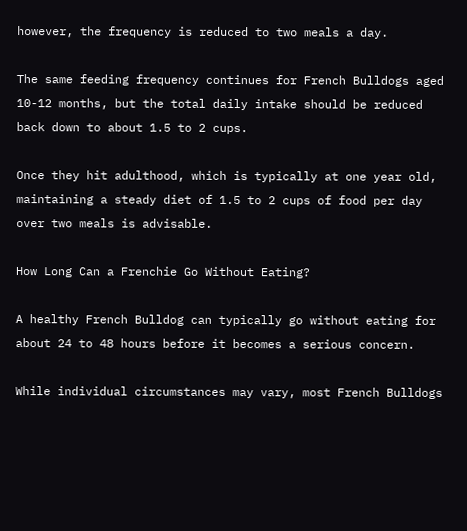however, the frequency is reduced to two meals a day.

The same feeding frequency continues for French Bulldogs aged 10-12 months, but the total daily intake should be reduced back down to about 1.5 to 2 cups.

Once they hit adulthood, which is typically at one year old, maintaining a steady diet of 1.5 to 2 cups of food per day over two meals is advisable.

How Long Can a Frenchie Go Without Eating?

A healthy French Bulldog can typically go without eating for about 24 to 48 hours before it becomes a serious concern.

While individual circumstances may vary, most French Bulldogs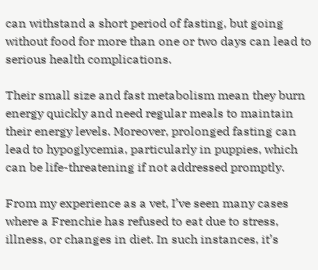can withstand a short period of fasting, but going without food for more than one or two days can lead to serious health complications.

Their small size and fast metabolism mean they burn energy quickly and need regular meals to maintain their energy levels. Moreover, prolonged fasting can lead to hypoglycemia, particularly in puppies, which can be life-threatening if not addressed promptly.

From my experience as a vet, I’ve seen many cases where a Frenchie has refused to eat due to stress, illness, or changes in diet. In such instances, it’s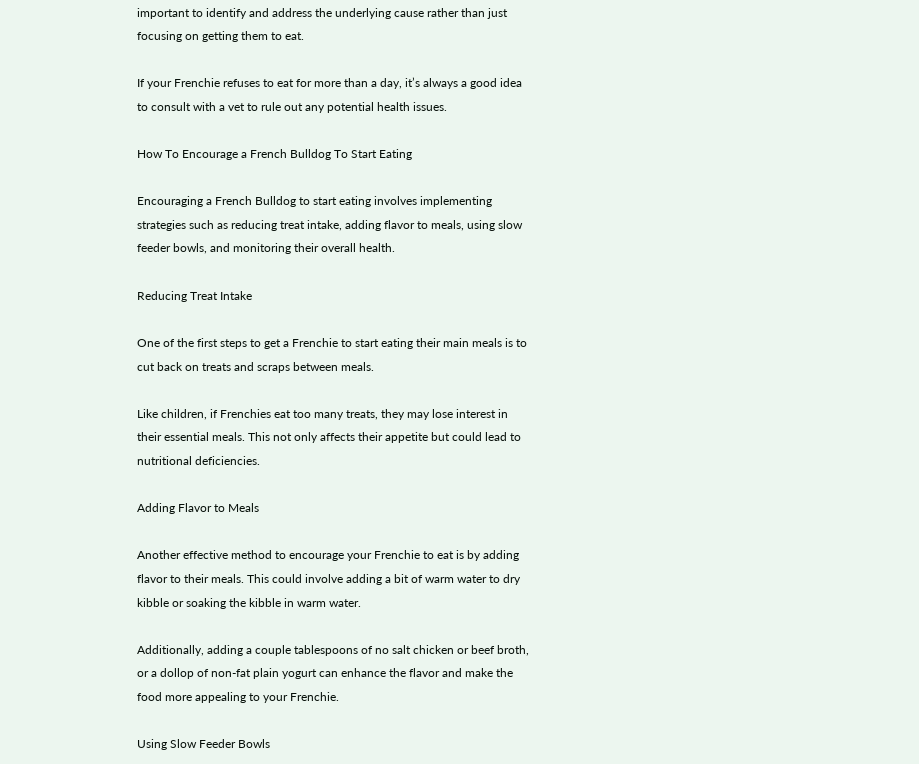important to identify and address the underlying cause rather than just focusing on getting them to eat.

If your Frenchie refuses to eat for more than a day, it’s always a good idea to consult with a vet to rule out any potential health issues.

How To Encourage a French Bulldog To Start Eating

Encouraging a French Bulldog to start eating involves implementing strategies such as reducing treat intake, adding flavor to meals, using slow feeder bowls, and monitoring their overall health.

Reducing Treat Intake

One of the first steps to get a Frenchie to start eating their main meals is to cut back on treats and scraps between meals.

Like children, if Frenchies eat too many treats, they may lose interest in their essential meals. This not only affects their appetite but could lead to nutritional deficiencies.

Adding Flavor to Meals

Another effective method to encourage your Frenchie to eat is by adding flavor to their meals. This could involve adding a bit of warm water to dry kibble or soaking the kibble in warm water.

Additionally, adding a couple tablespoons of no salt chicken or beef broth, or a dollop of non-fat plain yogurt can enhance the flavor and make the food more appealing to your Frenchie.

Using Slow Feeder Bowls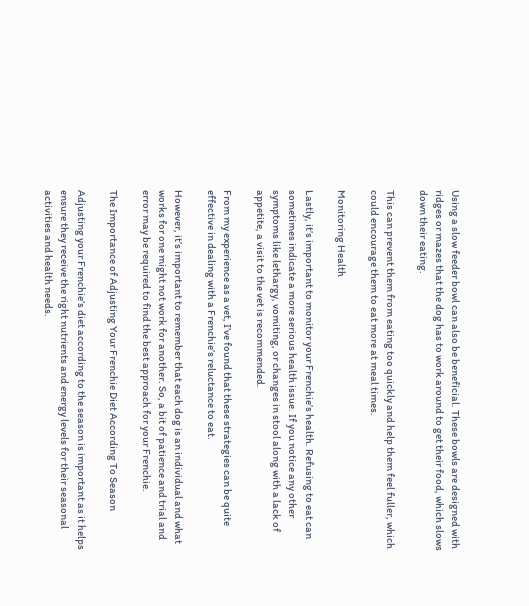Using a slow feeder bowl can also be beneficial. These bowls are designed with ridges or mazes that the dog has to work around to get their food, which slows down their eating.

This can prevent them from eating too quickly and help them feel fuller, which could encourage them to eat more at meal times.

Monitoring Health

Lastly, it’s important to monitor your Frenchie’s health. Refusing to eat can sometimes indicate a more serious health issue. If you notice any other symptoms like lethargy, vomiting, or changes in stool along with a lack of appetite, a visit to the vet is recommended.

From my experience as a vet, I’ve found that these strategies can be quite effective in dealing with a Frenchie’s reluctance to eat.

However, it’s important to remember that each dog is an individual and what works for one might not work for another. So, a bit of patience and trial and error may be required to find the best approach for your Frenchie.

The Importance of Adjusting Your Frenchie Diet According To Season

Adjusting your Frenchie’s diet according to the season is important as it helps ensure they receive the right nutrients and energy levels for their seasonal activities and health needs.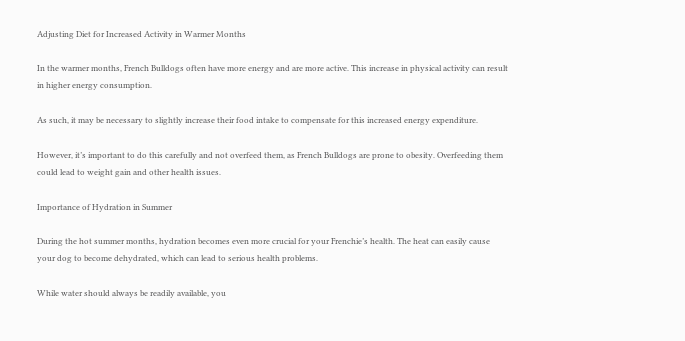Adjusting Diet for Increased Activity in Warmer Months

In the warmer months, French Bulldogs often have more energy and are more active. This increase in physical activity can result in higher energy consumption.

As such, it may be necessary to slightly increase their food intake to compensate for this increased energy expenditure.

However, it’s important to do this carefully and not overfeed them, as French Bulldogs are prone to obesity. Overfeeding them could lead to weight gain and other health issues.

Importance of Hydration in Summer

During the hot summer months, hydration becomes even more crucial for your Frenchie’s health. The heat can easily cause your dog to become dehydrated, which can lead to serious health problems.

While water should always be readily available, you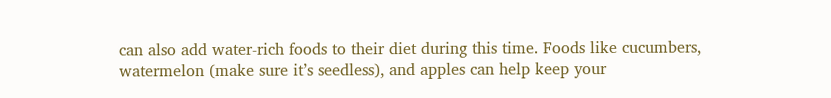can also add water-rich foods to their diet during this time. Foods like cucumbers, watermelon (make sure it’s seedless), and apples can help keep your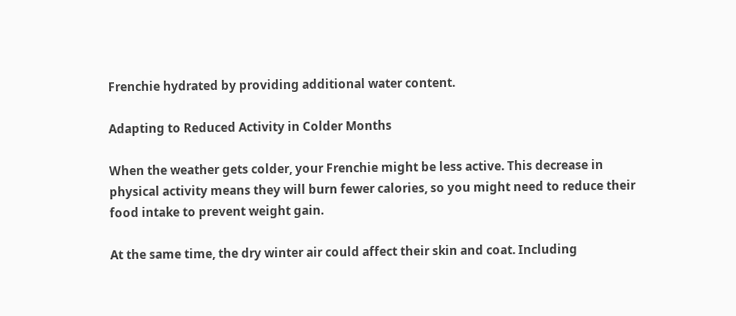Frenchie hydrated by providing additional water content.

Adapting to Reduced Activity in Colder Months

When the weather gets colder, your Frenchie might be less active. This decrease in physical activity means they will burn fewer calories, so you might need to reduce their food intake to prevent weight gain.

At the same time, the dry winter air could affect their skin and coat. Including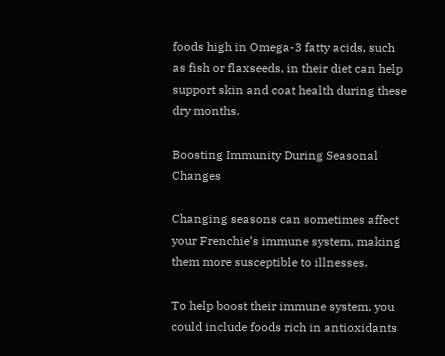foods high in Omega-3 fatty acids, such as fish or flaxseeds, in their diet can help support skin and coat health during these dry months.

Boosting Immunity During Seasonal Changes

Changing seasons can sometimes affect your Frenchie’s immune system, making them more susceptible to illnesses.

To help boost their immune system, you could include foods rich in antioxidants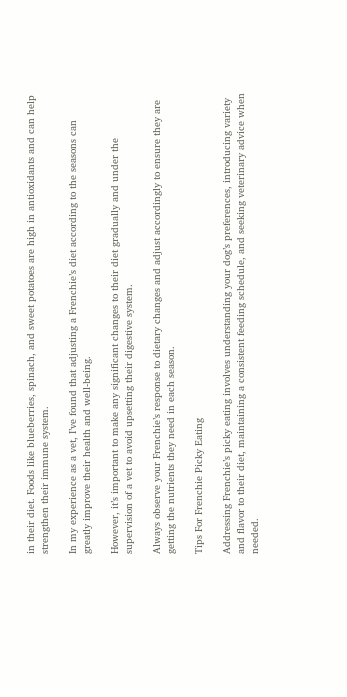in their diet. Foods like blueberries, spinach, and sweet potatoes are high in antioxidants and can help strengthen their immune system.

In my experience as a vet, I’ve found that adjusting a Frenchie’s diet according to the seasons can greatly improve their health and well-being.

However, it’s important to make any significant changes to their diet gradually and under the supervision of a vet to avoid upsetting their digestive system.

Always observe your Frenchie’s response to dietary changes and adjust accordingly to ensure they are getting the nutrients they need in each season.

Tips For Frenchie Picky Eating

Addressing Frenchie’s picky eating involves understanding your dog’s preferences, introducing variety and flavor to their diet, maintaining a consistent feeding schedule, and seeking veterinary advice when needed.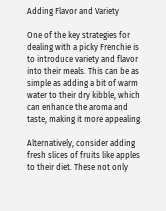Adding Flavor and Variety

One of the key strategies for dealing with a picky Frenchie is to introduce variety and flavor into their meals. This can be as simple as adding a bit of warm water to their dry kibble, which can enhance the aroma and taste, making it more appealing.

Alternatively, consider adding fresh slices of fruits like apples to their diet. These not only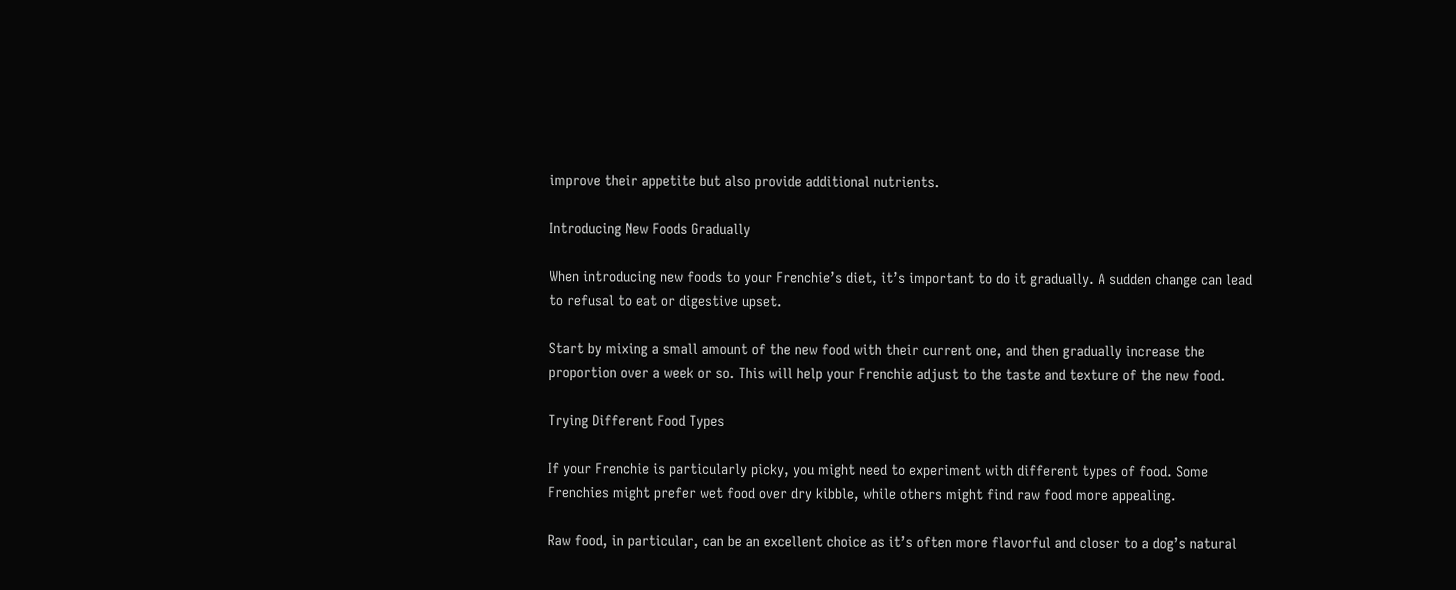improve their appetite but also provide additional nutrients.

Introducing New Foods Gradually

When introducing new foods to your Frenchie’s diet, it’s important to do it gradually. A sudden change can lead to refusal to eat or digestive upset.

Start by mixing a small amount of the new food with their current one, and then gradually increase the proportion over a week or so. This will help your Frenchie adjust to the taste and texture of the new food.

Trying Different Food Types

If your Frenchie is particularly picky, you might need to experiment with different types of food. Some Frenchies might prefer wet food over dry kibble, while others might find raw food more appealing.

Raw food, in particular, can be an excellent choice as it’s often more flavorful and closer to a dog’s natural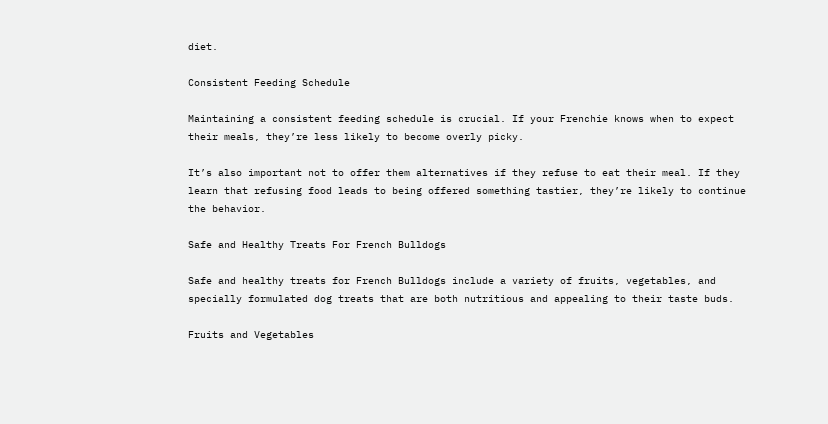diet.

Consistent Feeding Schedule

Maintaining a consistent feeding schedule is crucial. If your Frenchie knows when to expect their meals, they’re less likely to become overly picky.

It’s also important not to offer them alternatives if they refuse to eat their meal. If they learn that refusing food leads to being offered something tastier, they’re likely to continue the behavior.

Safe and Healthy Treats For French Bulldogs

Safe and healthy treats for French Bulldogs include a variety of fruits, vegetables, and specially formulated dog treats that are both nutritious and appealing to their taste buds.

Fruits and Vegetables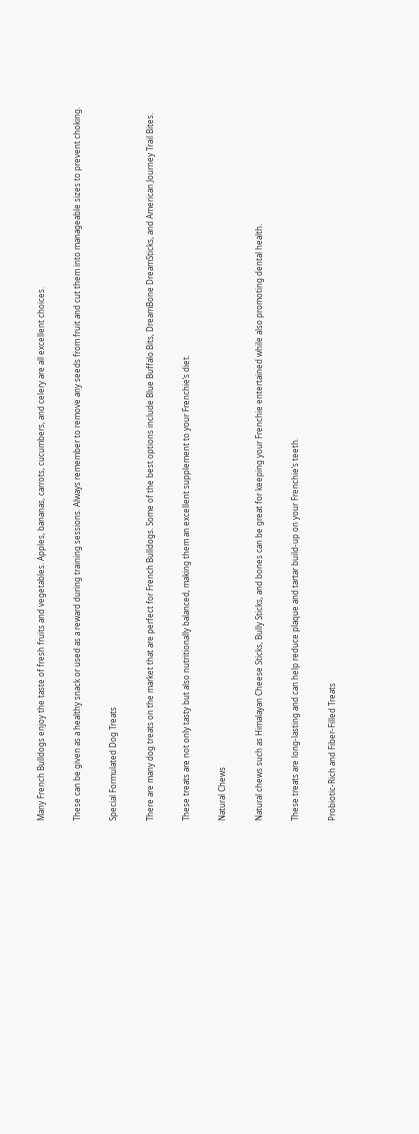Many French Bulldogs enjoy the taste of fresh fruits and vegetables. Apples, bananas, carrots, cucumbers, and celery are all excellent choices.

These can be given as a healthy snack or used as a reward during training sessions. Always remember to remove any seeds from fruit and cut them into manageable sizes to prevent choking.

Special Formulated Dog Treats

There are many dog treats on the market that are perfect for French Bulldogs. Some of the best options include Blue Buffalo Bits, DreamBone DreamSticks, and American Journey Trail Bites.

These treats are not only tasty but also nutritionally balanced, making them an excellent supplement to your Frenchie’s diet.

Natural Chews

Natural chews such as Himalayan Cheese Sticks, Bully Sticks, and bones can be great for keeping your Frenchie entertained while also promoting dental health.

These treats are long-lasting and can help reduce plaque and tartar build-up on your Frenchie’s teeth.

Probiotic-Rich and Fiber-Filled Treats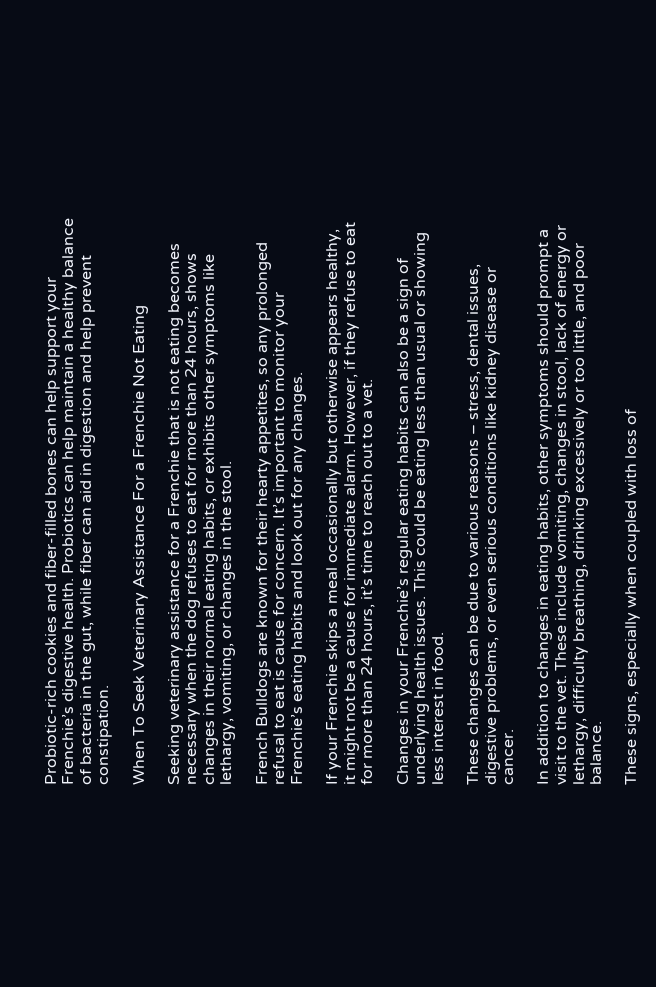Probiotic-rich cookies and fiber-filled bones can help support your Frenchie’s digestive health. Probiotics can help maintain a healthy balance of bacteria in the gut, while fiber can aid in digestion and help prevent constipation.

When To Seek Veterinary Assistance For a Frenchie Not Eating

Seeking veterinary assistance for a Frenchie that is not eating becomes necessary when the dog refuses to eat for more than 24 hours, shows changes in their normal eating habits, or exhibits other symptoms like lethargy, vomiting, or changes in the stool.

French Bulldogs are known for their hearty appetites, so any prolonged refusal to eat is cause for concern. It’s important to monitor your Frenchie’s eating habits and look out for any changes.

If your Frenchie skips a meal occasionally but otherwise appears healthy, it might not be a cause for immediate alarm. However, if they refuse to eat for more than 24 hours, it’s time to reach out to a vet.

Changes in your Frenchie’s regular eating habits can also be a sign of underlying health issues. This could be eating less than usual or showing less interest in food.

These changes can be due to various reasons – stress, dental issues, digestive problems, or even serious conditions like kidney disease or cancer.

In addition to changes in eating habits, other symptoms should prompt a visit to the vet. These include vomiting, changes in stool, lack of energy or lethargy, difficulty breathing, drinking excessively or too little, and poor balance.

These signs, especially when coupled with loss of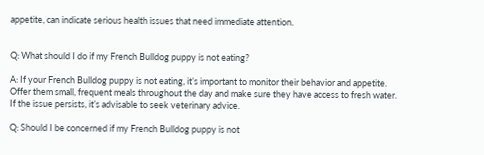appetite, can indicate serious health issues that need immediate attention.


Q: What should I do if my French Bulldog puppy is not eating?

A: If your French Bulldog puppy is not eating, it’s important to monitor their behavior and appetite. Offer them small, frequent meals throughout the day and make sure they have access to fresh water. If the issue persists, it’s advisable to seek veterinary advice.

Q: Should I be concerned if my French Bulldog puppy is not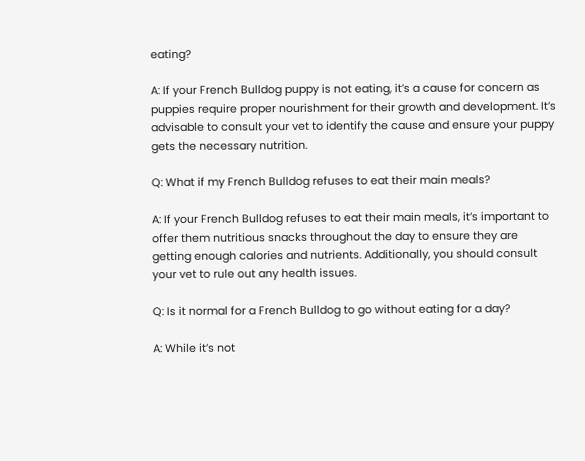eating?

A: If your French Bulldog puppy is not eating, it’s a cause for concern as puppies require proper nourishment for their growth and development. It’s advisable to consult your vet to identify the cause and ensure your puppy gets the necessary nutrition.

Q: What if my French Bulldog refuses to eat their main meals?

A: If your French Bulldog refuses to eat their main meals, it’s important to offer them nutritious snacks throughout the day to ensure they are getting enough calories and nutrients. Additionally, you should consult your vet to rule out any health issues.

Q: Is it normal for a French Bulldog to go without eating for a day?

A: While it’s not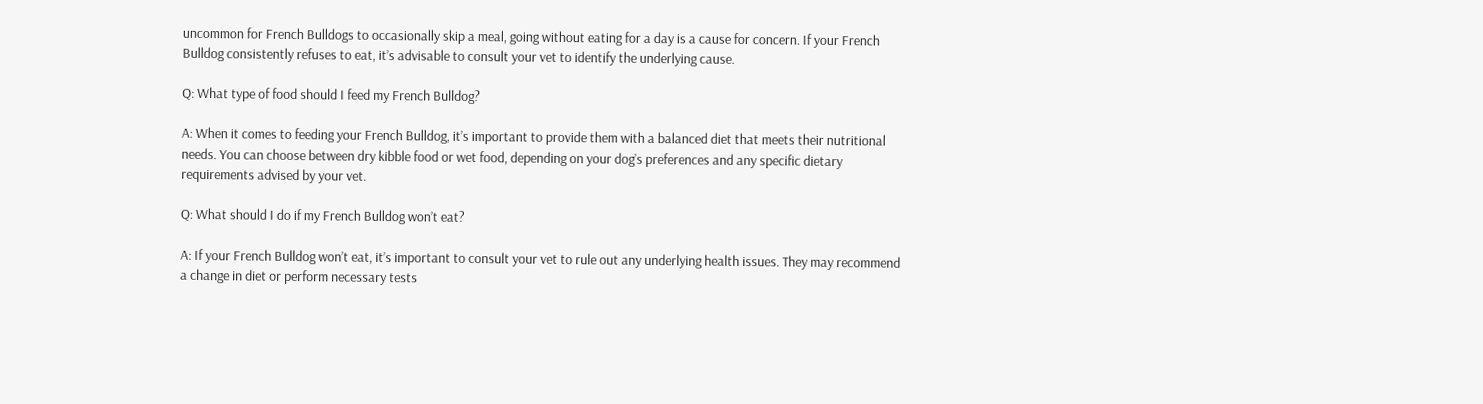uncommon for French Bulldogs to occasionally skip a meal, going without eating for a day is a cause for concern. If your French Bulldog consistently refuses to eat, it’s advisable to consult your vet to identify the underlying cause.

Q: What type of food should I feed my French Bulldog?

A: When it comes to feeding your French Bulldog, it’s important to provide them with a balanced diet that meets their nutritional needs. You can choose between dry kibble food or wet food, depending on your dog’s preferences and any specific dietary requirements advised by your vet.

Q: What should I do if my French Bulldog won’t eat?

A: If your French Bulldog won’t eat, it’s important to consult your vet to rule out any underlying health issues. They may recommend a change in diet or perform necessary tests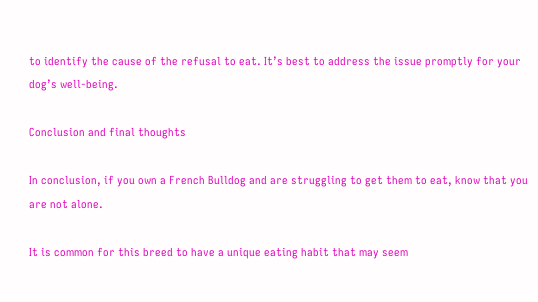to identify the cause of the refusal to eat. It’s best to address the issue promptly for your dog’s well-being.

Conclusion and final thoughts

In conclusion, if you own a French Bulldog and are struggling to get them to eat, know that you are not alone.

It is common for this breed to have a unique eating habit that may seem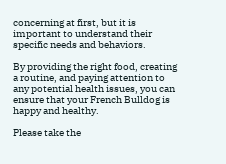concerning at first, but it is important to understand their specific needs and behaviors.

By providing the right food, creating a routine, and paying attention to any potential health issues, you can ensure that your French Bulldog is happy and healthy.

Please take the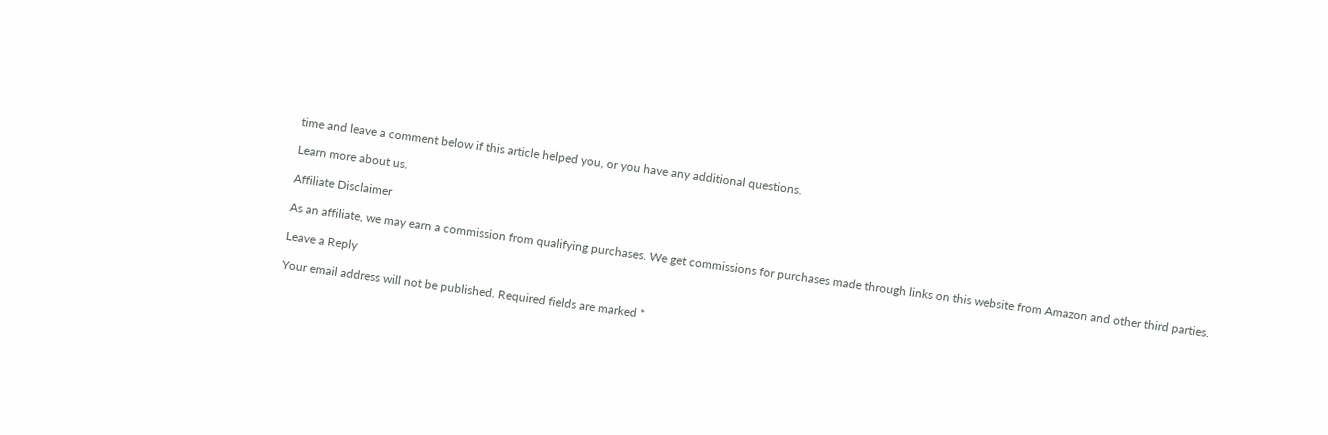time and leave a comment below if this article helped you, or you have any additional questions.

Learn more about us.

Affiliate Disclaimer

As an affiliate, we may earn a commission from qualifying purchases. We get commissions for purchases made through links on this website from Amazon and other third parties.

Leave a Reply

Your email address will not be published. Required fields are marked *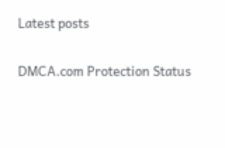Latest posts

DMCA.com Protection Status